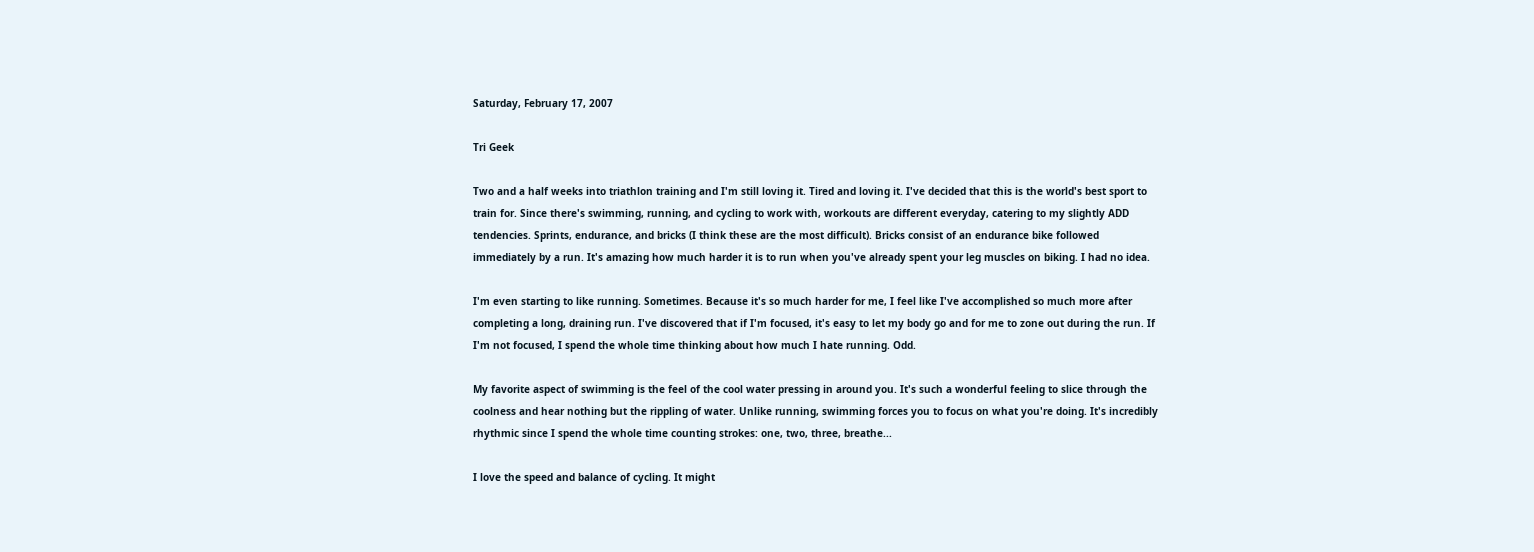Saturday, February 17, 2007

Tri Geek

Two and a half weeks into triathlon training and I'm still loving it. Tired and loving it. I've decided that this is the world's best sport to train for. Since there's swimming, running, and cycling to work with, workouts are different everyday, catering to my slightly ADD tendencies. Sprints, endurance, and bricks (I think these are the most difficult). Bricks consist of an endurance bike followed immediately by a run. It's amazing how much harder it is to run when you've already spent your leg muscles on biking. I had no idea.

I'm even starting to like running. Sometimes. Because it's so much harder for me, I feel like I've accomplished so much more after completing a long, draining run. I've discovered that if I'm focused, it's easy to let my body go and for me to zone out during the run. If I'm not focused, I spend the whole time thinking about how much I hate running. Odd.

My favorite aspect of swimming is the feel of the cool water pressing in around you. It's such a wonderful feeling to slice through the coolness and hear nothing but the rippling of water. Unlike running, swimming forces you to focus on what you're doing. It's incredibly rhythmic since I spend the whole time counting strokes: one, two, three, breathe...

I love the speed and balance of cycling. It might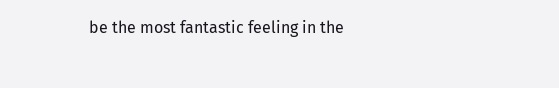be the most fantastic feeling in the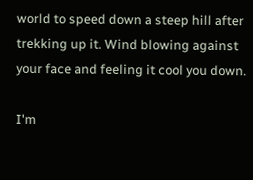world to speed down a steep hill after trekking up it. Wind blowing against your face and feeling it cool you down.

I'm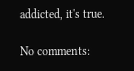addicted, it's true.

No comments: